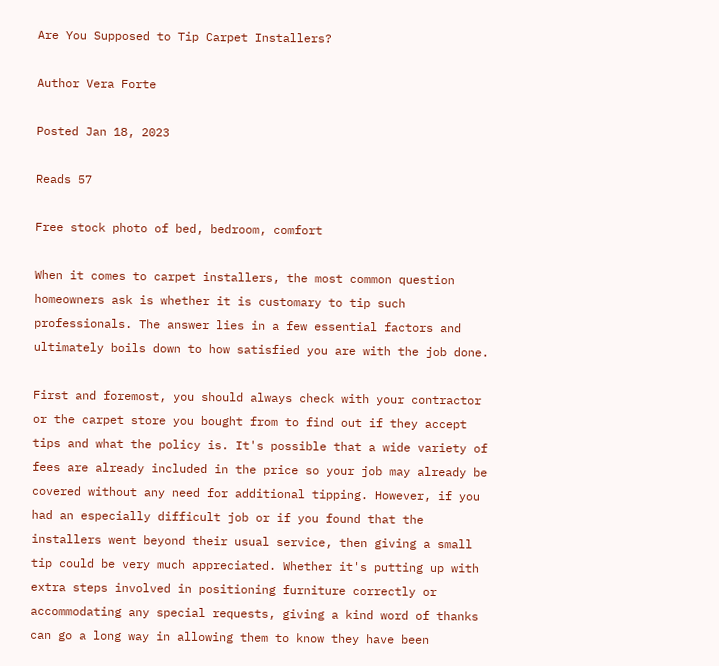Are You Supposed to Tip Carpet Installers?

Author Vera Forte

Posted Jan 18, 2023

Reads 57

Free stock photo of bed, bedroom, comfort

When it comes to carpet installers, the most common question homeowners ask is whether it is customary to tip such professionals. The answer lies in a few essential factors and ultimately boils down to how satisfied you are with the job done.

First and foremost, you should always check with your contractor or the carpet store you bought from to find out if they accept tips and what the policy is. It's possible that a wide variety of fees are already included in the price so your job may already be covered without any need for additional tipping. However, if you had an especially difficult job or if you found that the installers went beyond their usual service, then giving a small tip could be very much appreciated. Whether it's putting up with extra steps involved in positioning furniture correctly or accommodating any special requests, giving a kind word of thanks can go a long way in allowing them to know they have been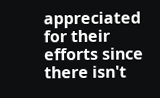appreciated for their efforts since there isn't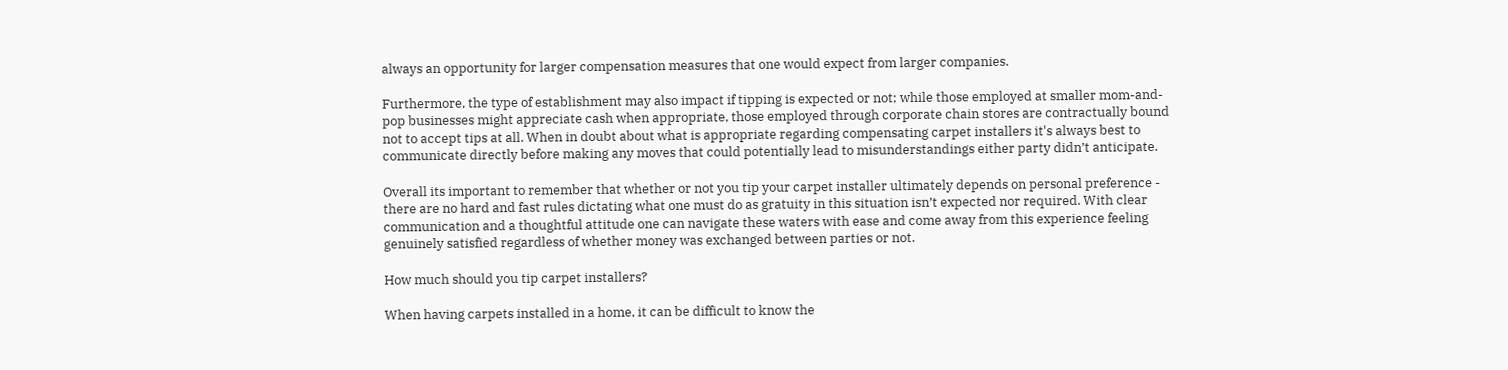always an opportunity for larger compensation measures that one would expect from larger companies.

Furthermore, the type of establishment may also impact if tipping is expected or not; while those employed at smaller mom-and-pop businesses might appreciate cash when appropriate, those employed through corporate chain stores are contractually bound not to accept tips at all. When in doubt about what is appropriate regarding compensating carpet installers it's always best to communicate directly before making any moves that could potentially lead to misunderstandings either party didn’t anticipate.

Overall its important to remember that whether or not you tip your carpet installer ultimately depends on personal preference - there are no hard and fast rules dictating what one must do as gratuity in this situation isn’t expected nor required. With clear communication and a thoughtful attitude one can navigate these waters with ease and come away from this experience feeling genuinely satisfied regardless of whether money was exchanged between parties or not.

How much should you tip carpet installers?

When having carpets installed in a home, it can be difficult to know the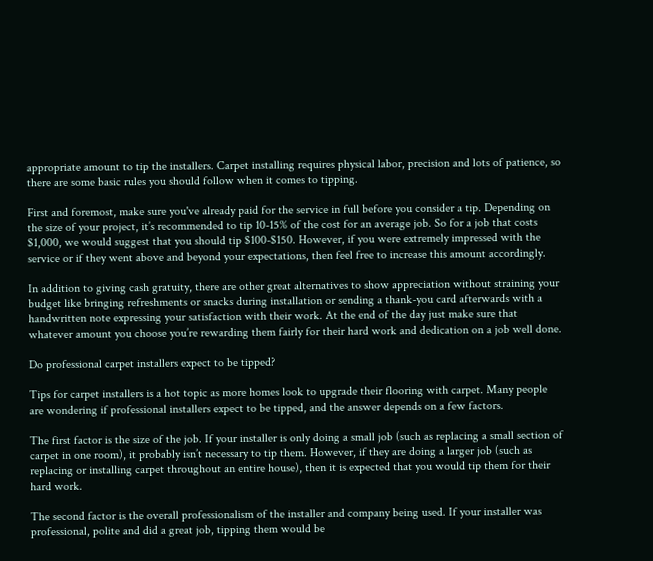appropriate amount to tip the installers. Carpet installing requires physical labor, precision and lots of patience, so there are some basic rules you should follow when it comes to tipping.

First and foremost, make sure you've already paid for the service in full before you consider a tip. Depending on the size of your project, it’s recommended to tip 10-15% of the cost for an average job. So for a job that costs $1,000, we would suggest that you should tip $100-$150. However, if you were extremely impressed with the service or if they went above and beyond your expectations, then feel free to increase this amount accordingly.

In addition to giving cash gratuity, there are other great alternatives to show appreciation without straining your budget like bringing refreshments or snacks during installation or sending a thank-you card afterwards with a handwritten note expressing your satisfaction with their work. At the end of the day just make sure that whatever amount you choose you’re rewarding them fairly for their hard work and dedication on a job well done.

Do professional carpet installers expect to be tipped?

Tips for carpet installers is a hot topic as more homes look to upgrade their flooring with carpet. Many people are wondering if professional installers expect to be tipped, and the answer depends on a few factors.

The first factor is the size of the job. If your installer is only doing a small job (such as replacing a small section of carpet in one room), it probably isn’t necessary to tip them. However, if they are doing a larger job (such as replacing or installing carpet throughout an entire house), then it is expected that you would tip them for their hard work.

The second factor is the overall professionalism of the installer and company being used. If your installer was professional, polite and did a great job, tipping them would be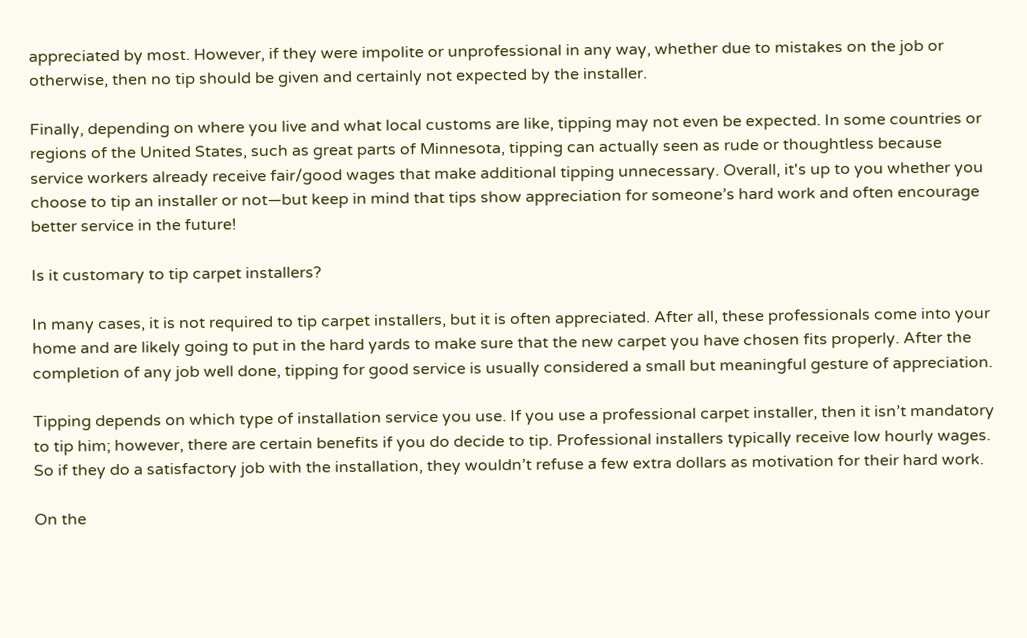appreciated by most. However, if they were impolite or unprofessional in any way, whether due to mistakes on the job or otherwise, then no tip should be given and certainly not expected by the installer.

Finally, depending on where you live and what local customs are like, tipping may not even be expected. In some countries or regions of the United States, such as great parts of Minnesota, tipping can actually seen as rude or thoughtless because service workers already receive fair/good wages that make additional tipping unnecessary. Overall, it's up to you whether you choose to tip an installer or not—but keep in mind that tips show appreciation for someone’s hard work and often encourage better service in the future!

Is it customary to tip carpet installers?

In many cases, it is not required to tip carpet installers, but it is often appreciated. After all, these professionals come into your home and are likely going to put in the hard yards to make sure that the new carpet you have chosen fits properly. After the completion of any job well done, tipping for good service is usually considered a small but meaningful gesture of appreciation.

Tipping depends on which type of installation service you use. If you use a professional carpet installer, then it isn’t mandatory to tip him; however, there are certain benefits if you do decide to tip. Professional installers typically receive low hourly wages. So if they do a satisfactory job with the installation, they wouldn’t refuse a few extra dollars as motivation for their hard work.

On the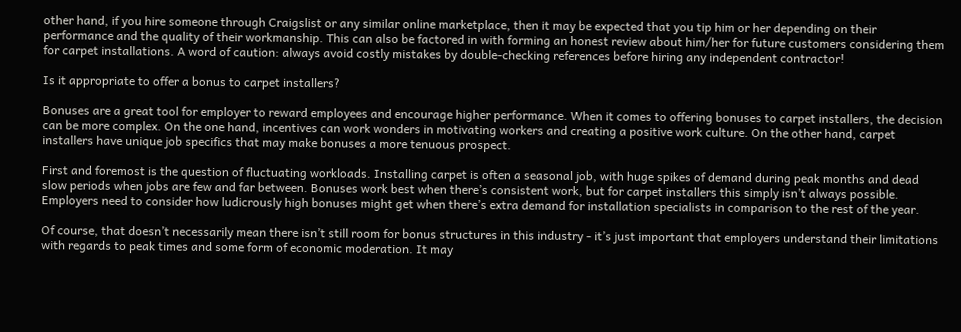other hand, if you hire someone through Craigslist or any similar online marketplace, then it may be expected that you tip him or her depending on their performance and the quality of their workmanship. This can also be factored in with forming an honest review about him/her for future customers considering them for carpet installations. A word of caution: always avoid costly mistakes by double-checking references before hiring any independent contractor!

Is it appropriate to offer a bonus to carpet installers?

Bonuses are a great tool for employer to reward employees and encourage higher performance. When it comes to offering bonuses to carpet installers, the decision can be more complex. On the one hand, incentives can work wonders in motivating workers and creating a positive work culture. On the other hand, carpet installers have unique job specifics that may make bonuses a more tenuous prospect.

First and foremost is the question of fluctuating workloads. Installing carpet is often a seasonal job, with huge spikes of demand during peak months and dead slow periods when jobs are few and far between. Bonuses work best when there’s consistent work, but for carpet installers this simply isn’t always possible. Employers need to consider how ludicrously high bonuses might get when there’s extra demand for installation specialists in comparison to the rest of the year.

Of course, that doesn’t necessarily mean there isn’t still room for bonus structures in this industry - it’s just important that employers understand their limitations with regards to peak times and some form of economic moderation. It may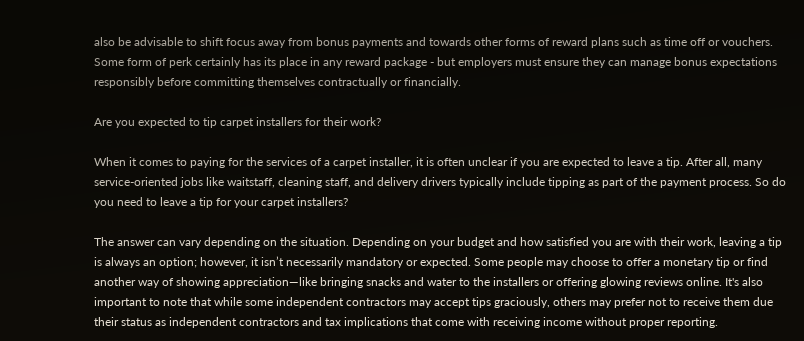also be advisable to shift focus away from bonus payments and towards other forms of reward plans such as time off or vouchers. Some form of perk certainly has its place in any reward package - but employers must ensure they can manage bonus expectations responsibly before committing themselves contractually or financially.

Are you expected to tip carpet installers for their work?

When it comes to paying for the services of a carpet installer, it is often unclear if you are expected to leave a tip. After all, many service-oriented jobs like waitstaff, cleaning staff, and delivery drivers typically include tipping as part of the payment process. So do you need to leave a tip for your carpet installers?

The answer can vary depending on the situation. Depending on your budget and how satisfied you are with their work, leaving a tip is always an option; however, it isn’t necessarily mandatory or expected. Some people may choose to offer a monetary tip or find another way of showing appreciation—like bringing snacks and water to the installers or offering glowing reviews online. It's also important to note that while some independent contractors may accept tips graciously, others may prefer not to receive them due their status as independent contractors and tax implications that come with receiving income without proper reporting.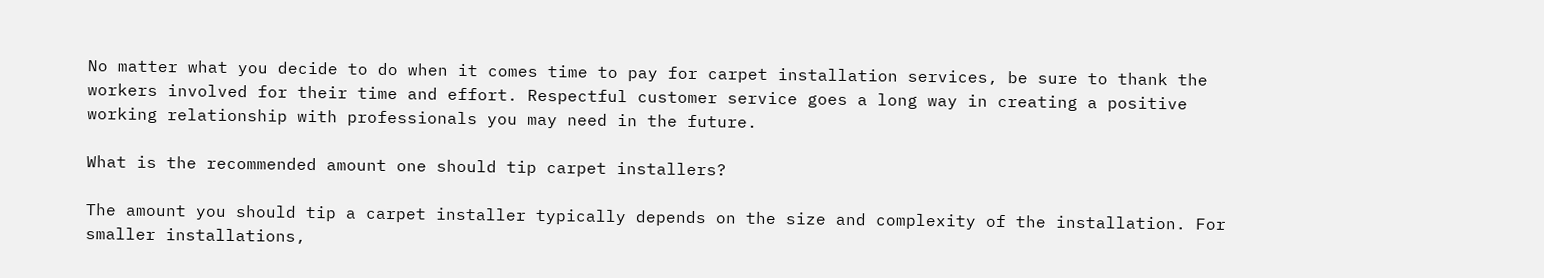No matter what you decide to do when it comes time to pay for carpet installation services, be sure to thank the workers involved for their time and effort. Respectful customer service goes a long way in creating a positive working relationship with professionals you may need in the future.

What is the recommended amount one should tip carpet installers?

The amount you should tip a carpet installer typically depends on the size and complexity of the installation. For smaller installations,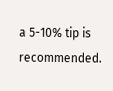a 5-10% tip is recommended.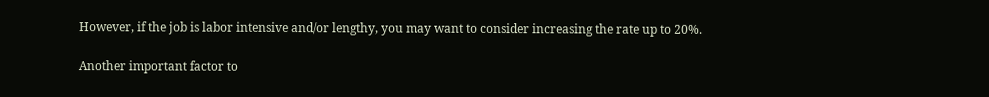However, if the job is labor intensive and/or lengthy, you may want to consider increasing the rate up to 20%.

Another important factor to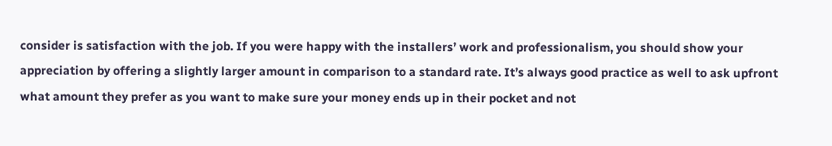consider is satisfaction with the job. If you were happy with the installers’ work and professionalism, you should show your appreciation by offering a slightly larger amount in comparison to a standard rate. It’s always good practice as well to ask upfront what amount they prefer as you want to make sure your money ends up in their pocket and not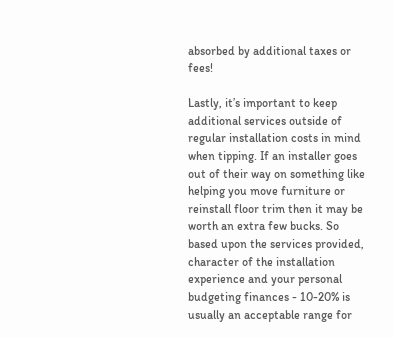absorbed by additional taxes or fees!

Lastly, it’s important to keep additional services outside of regular installation costs in mind when tipping. If an installer goes out of their way on something like helping you move furniture or reinstall floor trim then it may be worth an extra few bucks. So based upon the services provided, character of the installation experience and your personal budgeting finances - 10-20% is usually an acceptable range for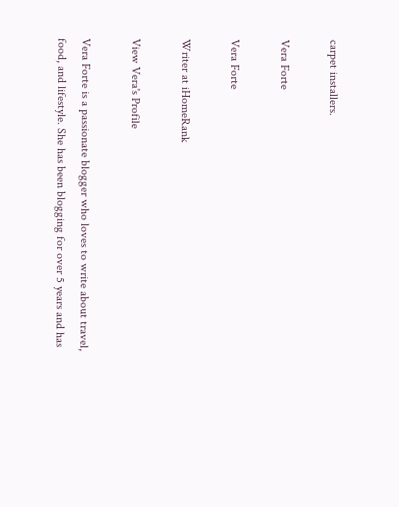carpet installers.

Vera Forte

Vera Forte

Writer at iHomeRank

View Vera's Profile

Vera Forte is a passionate blogger who loves to write about travel, food, and lifestyle. She has been blogging for over 5 years and has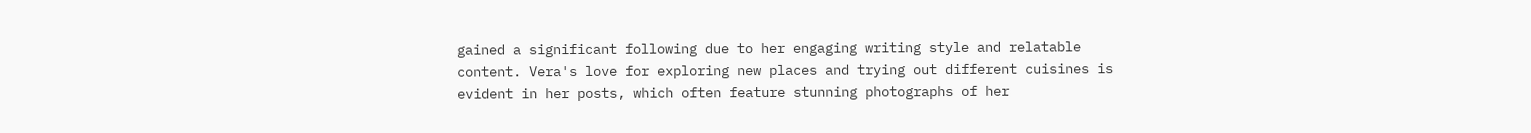gained a significant following due to her engaging writing style and relatable content. Vera's love for exploring new places and trying out different cuisines is evident in her posts, which often feature stunning photographs of her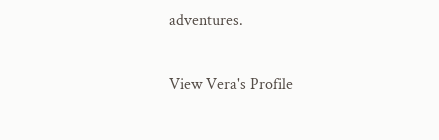adventures.

View Vera's Profile